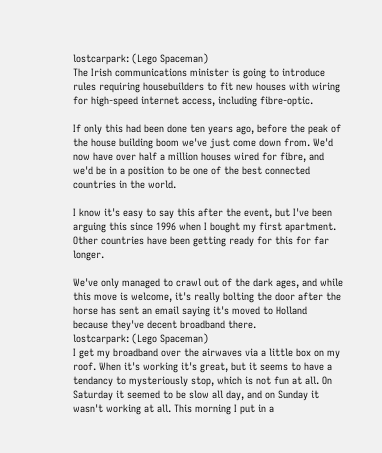lostcarpark: (Lego Spaceman)
The Irish communications minister is going to introduce rules requiring housebuilders to fit new houses with wiring for high-speed internet access, including fibre-optic.

If only this had been done ten years ago, before the peak of the house building boom we've just come down from. We'd now have over half a million houses wired for fibre, and we'd be in a position to be one of the best connected countries in the world.

I know it's easy to say this after the event, but I've been arguing this since 1996 when I bought my first apartment. Other countries have been getting ready for this for far longer.

We've only managed to crawl out of the dark ages, and while this move is welcome, it's really bolting the door after the horse has sent an email saying it's moved to Holland because they've decent broadband there.
lostcarpark: (Lego Spaceman)
I get my broadband over the airwaves via a little box on my roof. When it's working it's great, but it seems to have a tendancy to mysteriously stop, which is not fun at all. On Saturday it seemed to be slow all day, and on Sunday it wasn't working at all. This morning I put in a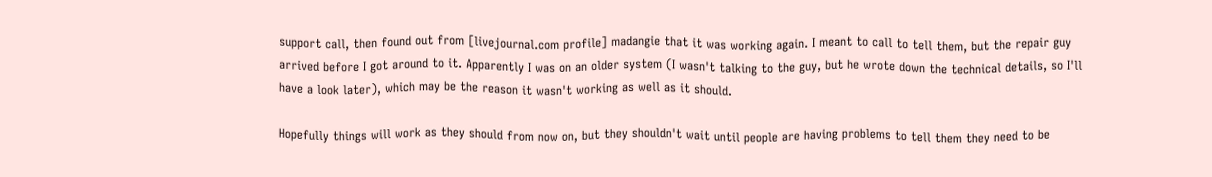support call, then found out from [livejournal.com profile] madangie that it was working again. I meant to call to tell them, but the repair guy arrived before I got around to it. Apparently I was on an older system (I wasn't talking to the guy, but he wrote down the technical details, so I'll have a look later), which may be the reason it wasn't working as well as it should.

Hopefully things will work as they should from now on, but they shouldn't wait until people are having problems to tell them they need to be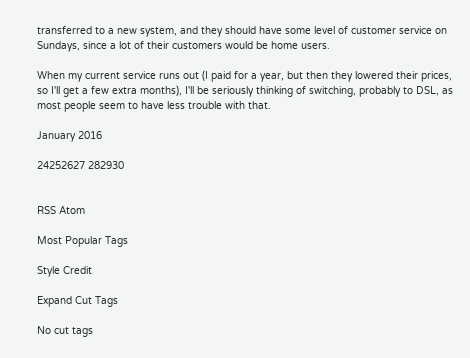transferred to a new system, and they should have some level of customer service on Sundays, since a lot of their customers would be home users.

When my current service runs out (I paid for a year, but then they lowered their prices, so I'll get a few extra months), I'll be seriously thinking of switching, probably to DSL, as most people seem to have less trouble with that.

January 2016

24252627 282930


RSS Atom

Most Popular Tags

Style Credit

Expand Cut Tags

No cut tags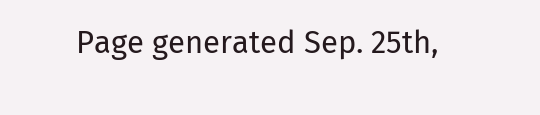Page generated Sep. 25th,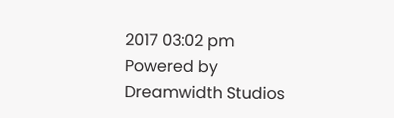2017 03:02 pm
Powered by Dreamwidth Studios